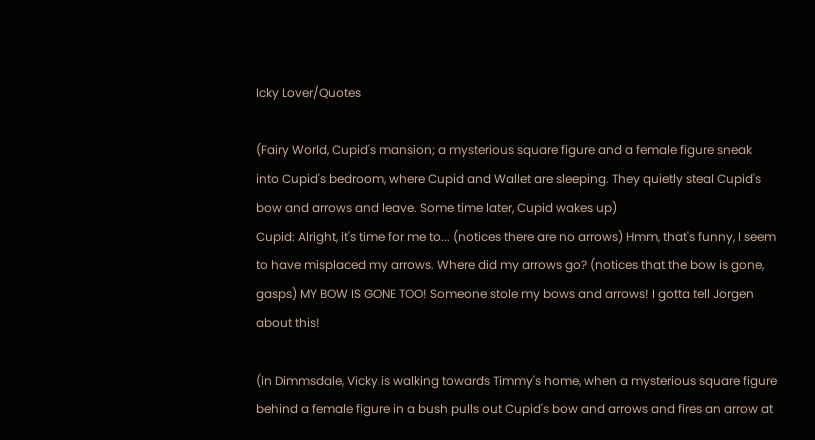Icky Lover/Quotes

(Fairy World, Cupid's mansion; a mysterious square figure and a female figure sneak into Cupid's bedroom, where Cupid and Wallet are sleeping. They quietly steal Cupid's bow and arrows and leave. Some time later, Cupid wakes up)
Cupid: Alright, it's time for me to... (notices there are no arrows) Hmm, that's funny, I seem to have misplaced my arrows. Where did my arrows go? (notices that the bow is gone, gasps) MY BOW IS GONE TOO! Someone stole my bows and arrows! I gotta tell Jorgen about this!

(in Dimmsdale, Vicky is walking towards Timmy's home, when a mysterious square figure behind a female figure in a bush pulls out Cupid's bow and arrows and fires an arrow at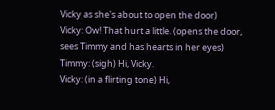Vicky as she's about to open the door)
Vicky: Ow! That hurt a little. (opens the door, sees Timmy and has hearts in her eyes)
Timmy: (sigh) Hi, Vicky.
Vicky: (in a flirting tone) Hi,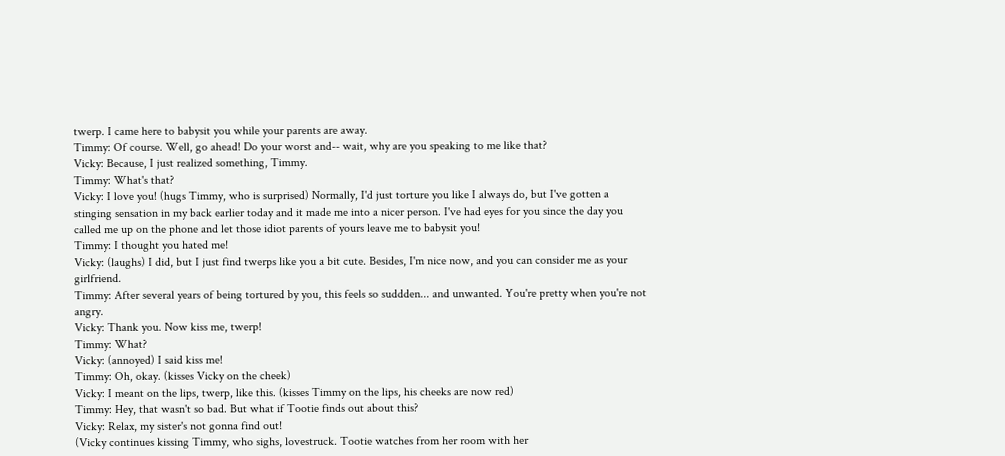twerp. I came here to babysit you while your parents are away.
Timmy: Of course. Well, go ahead! Do your worst and-- wait, why are you speaking to me like that?
Vicky: Because, I just realized something, Timmy.
Timmy: What's that?
Vicky: I love you! (hugs Timmy, who is surprised) Normally, I'd just torture you like I always do, but I've gotten a stinging sensation in my back earlier today and it made me into a nicer person. I've had eyes for you since the day you called me up on the phone and let those idiot parents of yours leave me to babysit you!
Timmy: I thought you hated me!
Vicky: (laughs) I did, but I just find twerps like you a bit cute. Besides, I'm nice now, and you can consider me as your girlfriend.
Timmy: After several years of being tortured by you, this feels so suddden... and unwanted. You're pretty when you're not angry.
Vicky: Thank you. Now kiss me, twerp!
Timmy: What?
Vicky: (annoyed) I said kiss me!
Timmy: Oh, okay. (kisses Vicky on the cheek)
Vicky: I meant on the lips, twerp, like this. (kisses Timmy on the lips, his cheeks are now red)
Timmy: Hey, that wasn't so bad. But what if Tootie finds out about this?
Vicky: Relax, my sister's not gonna find out!
(Vicky continues kissing Timmy, who sighs, lovestruck. Tootie watches from her room with her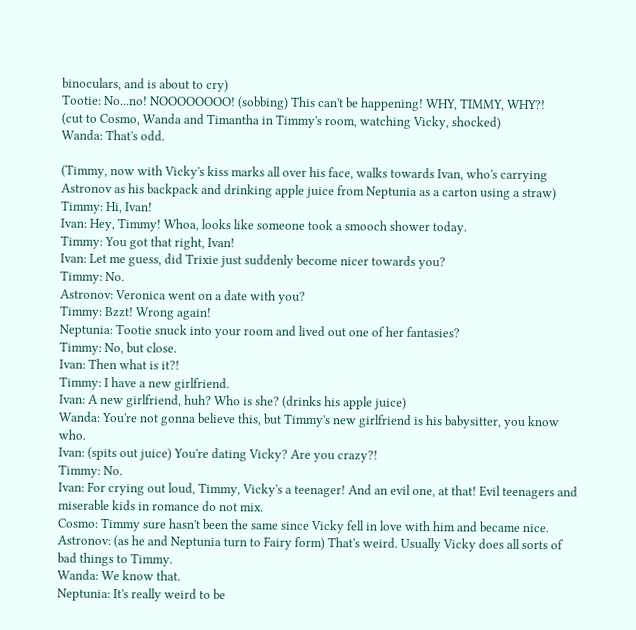binoculars, and is about to cry)
Tootie: No...no! NOOOOOOOO! (sobbing) This can't be happening! WHY, TIMMY, WHY?!
(cut to Cosmo, Wanda and Timantha in Timmy's room, watching Vicky, shocked)
Wanda: That's odd.

(Timmy, now with Vicky's kiss marks all over his face, walks towards Ivan, who's carrying Astronov as his backpack and drinking apple juice from Neptunia as a carton using a straw)
Timmy: Hi, Ivan!
Ivan: Hey, Timmy! Whoa, looks like someone took a smooch shower today.
Timmy: You got that right, Ivan!
Ivan: Let me guess, did Trixie just suddenly become nicer towards you?
Timmy: No.
Astronov: Veronica went on a date with you?
Timmy: Bzzt! Wrong again!
Neptunia: Tootie snuck into your room and lived out one of her fantasies?
Timmy: No, but close.
Ivan: Then what is it?!
Timmy: I have a new girlfriend.
Ivan: A new girlfriend, huh? Who is she? (drinks his apple juice)
Wanda: You're not gonna believe this, but Timmy's new girlfriend is his babysitter, you know who.
Ivan: (spits out juice) You're dating Vicky? Are you crazy?!
Timmy: No.
Ivan: For crying out loud, Timmy, Vicky's a teenager! And an evil one, at that! Evil teenagers and miserable kids in romance do not mix.
Cosmo: Timmy sure hasn't been the same since Vicky fell in love with him and became nice.
Astronov: (as he and Neptunia turn to Fairy form) That's weird. Usually Vicky does all sorts of bad things to Timmy.
Wanda: We know that.
Neptunia: It's really weird to be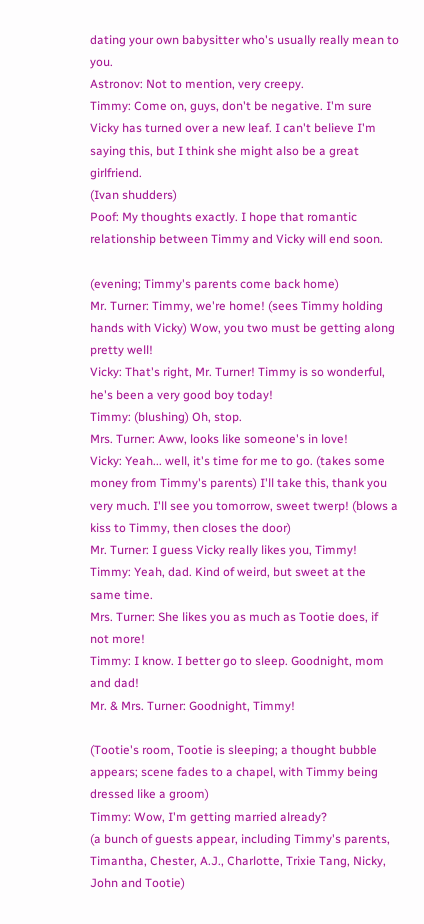dating your own babysitter who's usually really mean to you.
Astronov: Not to mention, very creepy.
Timmy: Come on, guys, don't be negative. I'm sure Vicky has turned over a new leaf. I can't believe I'm saying this, but I think she might also be a great girlfriend.
(Ivan shudders)
Poof: My thoughts exactly. I hope that romantic relationship between Timmy and Vicky will end soon.

(evening; Timmy's parents come back home)
Mr. Turner: Timmy, we're home! (sees Timmy holding hands with Vicky) Wow, you two must be getting along pretty well!
Vicky: That's right, Mr. Turner! Timmy is so wonderful, he's been a very good boy today!
Timmy: (blushing) Oh, stop.
Mrs. Turner: Aww, looks like someone's in love!
Vicky: Yeah... well, it's time for me to go. (takes some money from Timmy's parents) I'll take this, thank you very much. I'll see you tomorrow, sweet twerp! (blows a kiss to Timmy, then closes the door)
Mr. Turner: I guess Vicky really likes you, Timmy!
Timmy: Yeah, dad. Kind of weird, but sweet at the same time.
Mrs. Turner: She likes you as much as Tootie does, if not more!
Timmy: I know. I better go to sleep. Goodnight, mom and dad!
Mr. & Mrs. Turner: Goodnight, Timmy!

(Tootie's room, Tootie is sleeping; a thought bubble appears; scene fades to a chapel, with Timmy being dressed like a groom)
Timmy: Wow, I'm getting married already?
(a bunch of guests appear, including Timmy's parents, Timantha, Chester, A.J., Charlotte, Trixie Tang, Nicky, John and Tootie)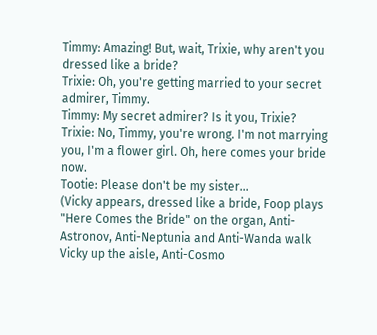Timmy: Amazing! But, wait, Trixie, why aren't you dressed like a bride?
Trixie: Oh, you're getting married to your secret admirer, Timmy.
Timmy: My secret admirer? Is it you, Trixie?
Trixie: No, Timmy, you're wrong. I'm not marrying you, I'm a flower girl. Oh, here comes your bride now.
Tootie: Please don't be my sister...
(Vicky appears, dressed like a bride, Foop plays "Here Comes the Bride" on the organ, Anti-Astronov, Anti-Neptunia and Anti-Wanda walk Vicky up the aisle, Anti-Cosmo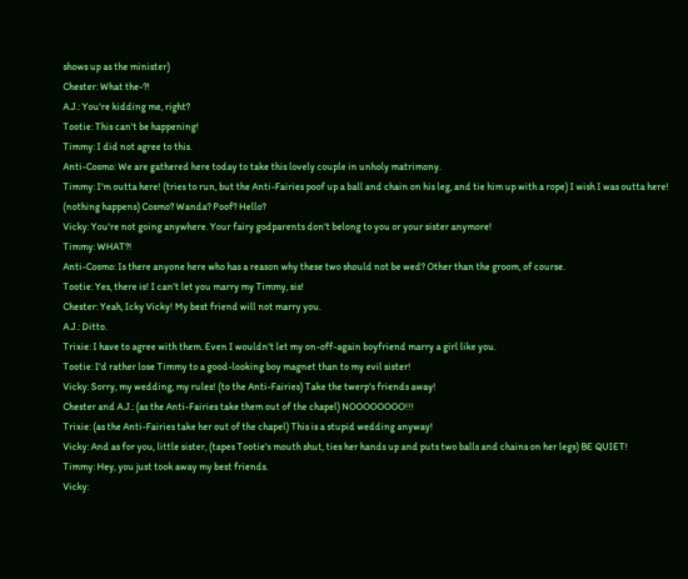shows up as the minister)
Chester: What the-?!
A.J.: You're kidding me, right?
Tootie: This can't be happening!
Timmy: I did not agree to this.
Anti-Cosmo: We are gathered here today to take this lovely couple in unholy matrimony.
Timmy: I'm outta here! (tries to run, but the Anti-Fairies poof up a ball and chain on his leg, and tie him up with a rope) I wish I was outta here! (nothing happens) Cosmo? Wanda? Poof? Hello?
Vicky: You're not going anywhere. Your fairy godparents don't belong to you or your sister anymore!
Timmy: WHAT?!
Anti-Cosmo: Is there anyone here who has a reason why these two should not be wed? Other than the groom, of course.
Tootie: Yes, there is! I can't let you marry my Timmy, sis!
Chester: Yeah, Icky Vicky! My best friend will not marry you.
A.J.: Ditto.
Trixie: I have to agree with them. Even I wouldn't let my on-off-again boyfriend marry a girl like you.
Tootie: I'd rather lose Timmy to a good-looking boy magnet than to my evil sister!
Vicky: Sorry, my wedding, my rules! (to the Anti-Fairies) Take the twerp's friends away!
Chester and A.J.: (as the Anti-Fairies take them out of the chapel) NOOOOOOOO!!!
Trixie: (as the Anti-Fairies take her out of the chapel) This is a stupid wedding anyway!
Vicky: And as for you, little sister, (tapes Tootie's mouth shut, ties her hands up and puts two balls and chains on her legs) BE QUIET!
Timmy: Hey, you just took away my best friends.
Vicky: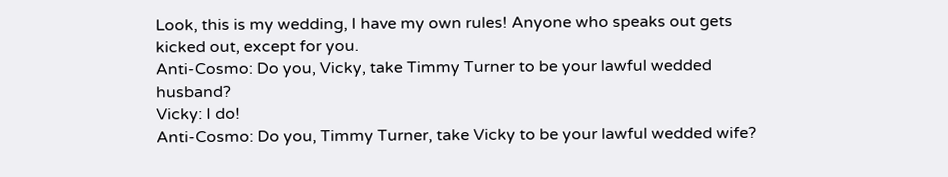Look, this is my wedding, I have my own rules! Anyone who speaks out gets kicked out, except for you.
Anti-Cosmo: Do you, Vicky, take Timmy Turner to be your lawful wedded husband?
Vicky: I do!
Anti-Cosmo: Do you, Timmy Turner, take Vicky to be your lawful wedded wife?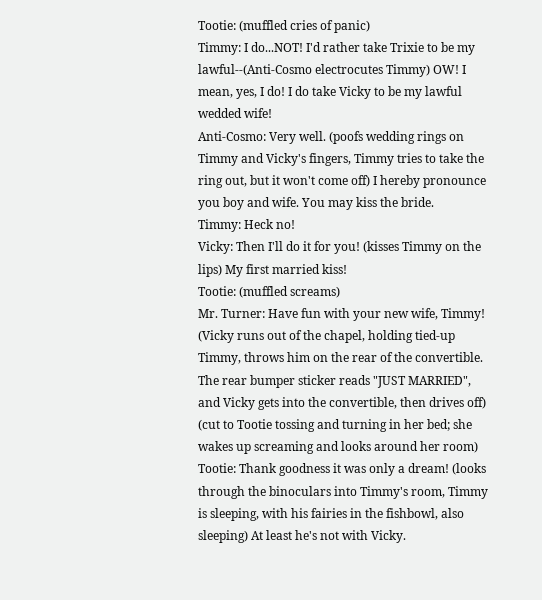Tootie: (muffled cries of panic)
Timmy: I do...NOT! I'd rather take Trixie to be my lawful--(Anti-Cosmo electrocutes Timmy) OW! I mean, yes, I do! I do take Vicky to be my lawful wedded wife!
Anti-Cosmo: Very well. (poofs wedding rings on Timmy and Vicky's fingers, Timmy tries to take the ring out, but it won't come off) I hereby pronounce you boy and wife. You may kiss the bride.
Timmy: Heck no!
Vicky: Then I'll do it for you! (kisses Timmy on the lips) My first married kiss!
Tootie: (muffled screams)
Mr. Turner: Have fun with your new wife, Timmy!
(Vicky runs out of the chapel, holding tied-up Timmy, throws him on the rear of the convertible. The rear bumper sticker reads "JUST MARRIED", and Vicky gets into the convertible, then drives off)
(cut to Tootie tossing and turning in her bed; she wakes up screaming and looks around her room)
Tootie: Thank goodness it was only a dream! (looks through the binoculars into Timmy's room, Timmy is sleeping, with his fairies in the fishbowl, also sleeping) At least he's not with Vicky.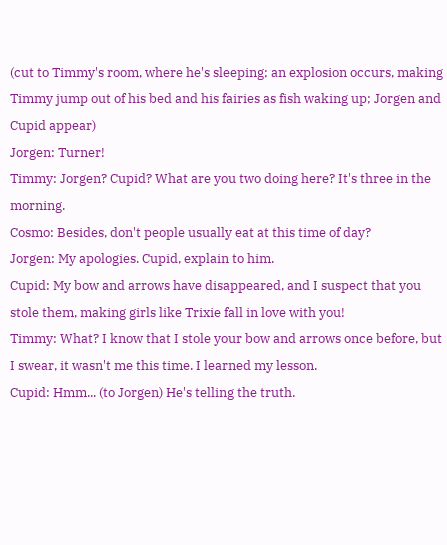(cut to Timmy's room, where he's sleeping; an explosion occurs, making Timmy jump out of his bed and his fairies as fish waking up; Jorgen and Cupid appear)
Jorgen: Turner!
Timmy: Jorgen? Cupid? What are you two doing here? It's three in the morning.
Cosmo: Besides, don't people usually eat at this time of day?
Jorgen: My apologies. Cupid, explain to him.
Cupid: My bow and arrows have disappeared, and I suspect that you stole them, making girls like Trixie fall in love with you!
Timmy: What? I know that I stole your bow and arrows once before, but I swear, it wasn't me this time. I learned my lesson.
Cupid: Hmm... (to Jorgen) He's telling the truth.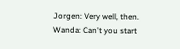Jorgen: Very well, then.
Wanda: Can't you start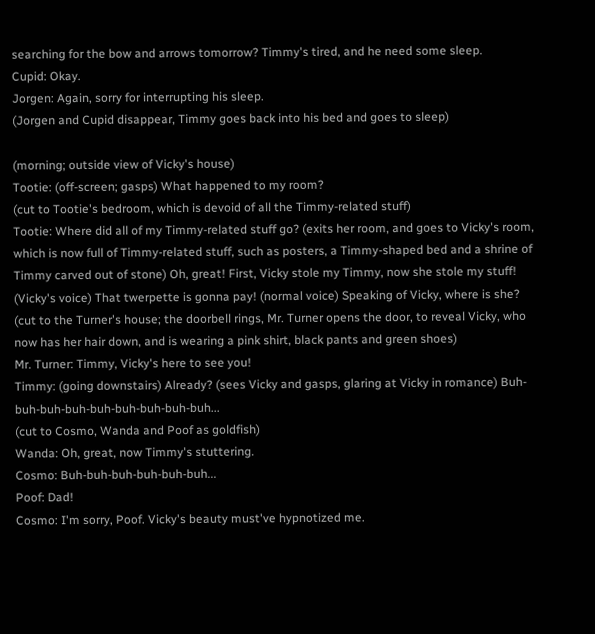searching for the bow and arrows tomorrow? Timmy's tired, and he need some sleep.
Cupid: Okay.
Jorgen: Again, sorry for interrupting his sleep.
(Jorgen and Cupid disappear, Timmy goes back into his bed and goes to sleep)

(morning; outside view of Vicky's house)
Tootie: (off-screen; gasps) What happened to my room?
(cut to Tootie's bedroom, which is devoid of all the Timmy-related stuff)
Tootie: Where did all of my Timmy-related stuff go? (exits her room, and goes to Vicky's room, which is now full of Timmy-related stuff, such as posters, a Timmy-shaped bed and a shrine of Timmy carved out of stone) Oh, great! First, Vicky stole my Timmy, now she stole my stuff! (Vicky's voice) That twerpette is gonna pay! (normal voice) Speaking of Vicky, where is she?
(cut to the Turner's house; the doorbell rings, Mr. Turner opens the door, to reveal Vicky, who now has her hair down, and is wearing a pink shirt, black pants and green shoes)
Mr. Turner: Timmy, Vicky's here to see you!
Timmy: (going downstairs) Already? (sees Vicky and gasps, glaring at Vicky in romance) Buh-buh-buh-buh-buh-buh-buh-buh-buh...
(cut to Cosmo, Wanda and Poof as goldfish)
Wanda: Oh, great, now Timmy's stuttering.
Cosmo: Buh-buh-buh-buh-buh-buh...
Poof: Dad!
Cosmo: I'm sorry, Poof. Vicky's beauty must've hypnotized me.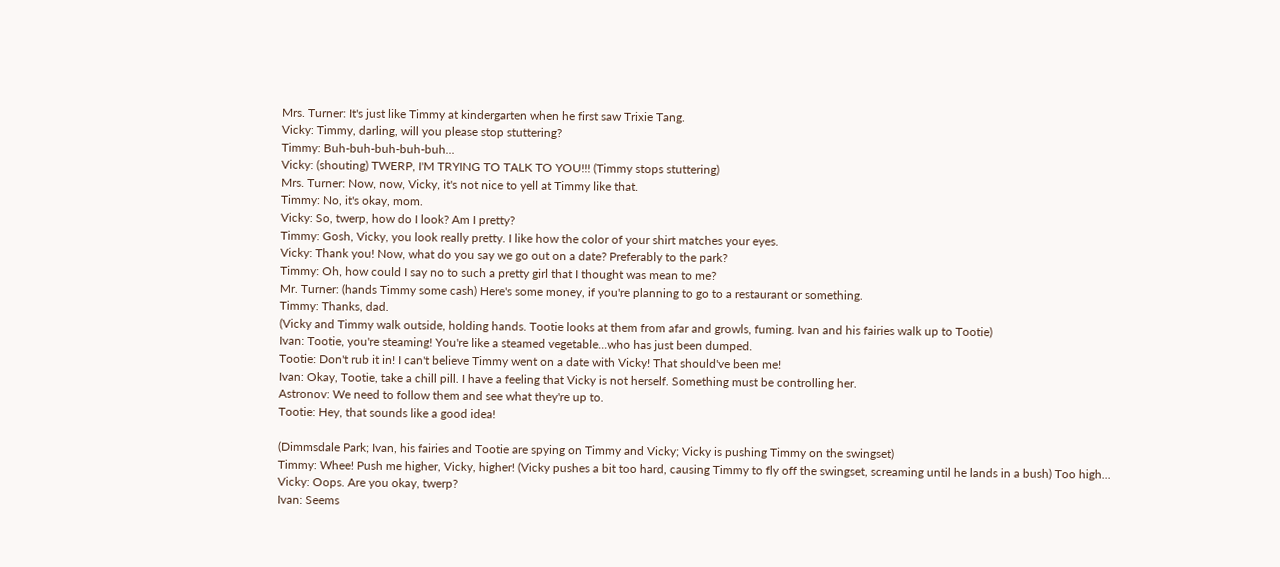Mrs. Turner: It's just like Timmy at kindergarten when he first saw Trixie Tang.
Vicky: Timmy, darling, will you please stop stuttering?
Timmy: Buh-buh-buh-buh-buh...
Vicky: (shouting) TWERP, I'M TRYING TO TALK TO YOU!!! (Timmy stops stuttering)
Mrs. Turner: Now, now, Vicky, it's not nice to yell at Timmy like that.
Timmy: No, it's okay, mom.
Vicky: So, twerp, how do I look? Am I pretty?
Timmy: Gosh, Vicky, you look really pretty. I like how the color of your shirt matches your eyes.
Vicky: Thank you! Now, what do you say we go out on a date? Preferably to the park?
Timmy: Oh, how could I say no to such a pretty girl that I thought was mean to me?
Mr. Turner: (hands Timmy some cash) Here's some money, if you're planning to go to a restaurant or something.
Timmy: Thanks, dad.
(Vicky and Timmy walk outside, holding hands. Tootie looks at them from afar and growls, fuming. Ivan and his fairies walk up to Tootie)
Ivan: Tootie, you're steaming! You're like a steamed vegetable...who has just been dumped.
Tootie: Don't rub it in! I can't believe Timmy went on a date with Vicky! That should've been me!
Ivan: Okay, Tootie, take a chill pill. I have a feeling that Vicky is not herself. Something must be controlling her.
Astronov: We need to follow them and see what they're up to.
Tootie: Hey, that sounds like a good idea!

(Dimmsdale Park; Ivan, his fairies and Tootie are spying on Timmy and Vicky; Vicky is pushing Timmy on the swingset)
Timmy: Whee! Push me higher, Vicky, higher! (Vicky pushes a bit too hard, causing Timmy to fly off the swingset, screaming until he lands in a bush) Too high...
Vicky: Oops. Are you okay, twerp?
Ivan: Seems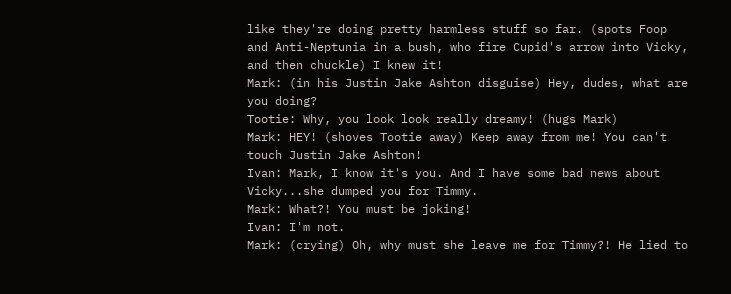like they're doing pretty harmless stuff so far. (spots Foop and Anti-Neptunia in a bush, who fire Cupid's arrow into Vicky, and then chuckle) I knew it!
Mark: (in his Justin Jake Ashton disguise) Hey, dudes, what are you doing?
Tootie: Why, you look look really dreamy! (hugs Mark)
Mark: HEY! (shoves Tootie away) Keep away from me! You can't touch Justin Jake Ashton!
Ivan: Mark, I know it's you. And I have some bad news about Vicky...she dumped you for Timmy.
Mark: What?! You must be joking!
Ivan: I'm not.
Mark: (crying) Oh, why must she leave me for Timmy?! He lied to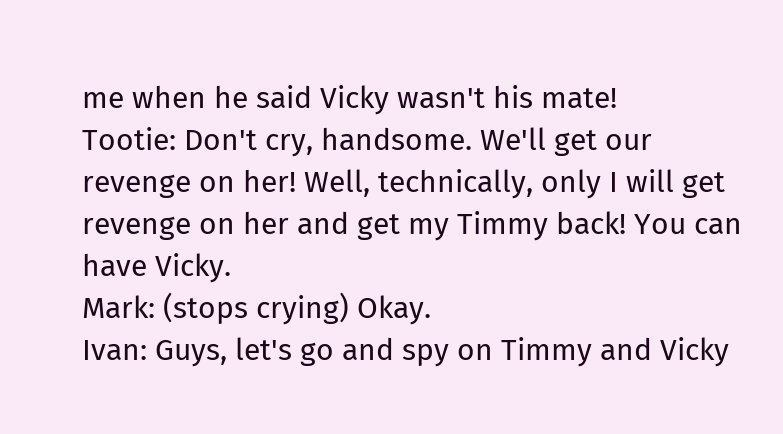me when he said Vicky wasn't his mate!
Tootie: Don't cry, handsome. We'll get our revenge on her! Well, technically, only I will get revenge on her and get my Timmy back! You can have Vicky.
Mark: (stops crying) Okay.
Ivan: Guys, let's go and spy on Timmy and Vicky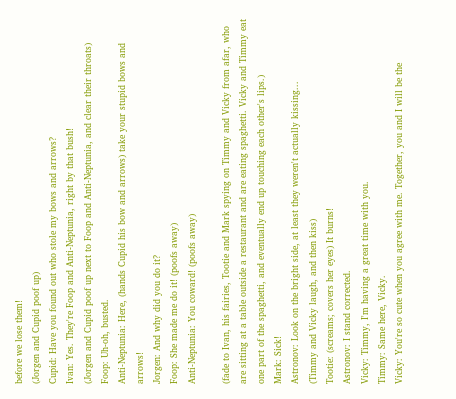before we lose them!
(Jorgen and Cupid poof up)
Cupid: Have you found out who stole my bows and arrows?
Ivan: Yes. They're Foop and Anti-Neptunia, right by that bush!
(Jorgen and Cupid poof up next to Foop and Anti-Neptunia, and clear their throats)
Foop: Uh-oh, busted.
Anti-Neptunia: Here, (hands Cupid his bow and arrows) take your stupid bows and arrows!
Jorgen: And why did you do it?
Foop: She made me do it! (poofs away)
Anti-Neptunia: You coward! (poofs away)

(fade to Ivan, his fairies, Tootie and Mark spying on Timmy and Vicky from afar, who are sitting at a table outside a restaurant and are eating spaghetti. Vicky and Timmy eat one part of the spaghetti, and eventually end up touching each other's lips.)
Mark: Sick!
Astronov: Look on the bright side, at least they weren't actually kissing...
(Timmy and Vicky laugh, and then kiss)
Tootie: (screams; covers her eyes) It burns!
Astronov: I stand corrected.
Vicky: Timmy, I'm having a great time with you.
Timmy: Same here, Vicky.
Vicky: You're so cute when you agree with me. Together, you and I will be the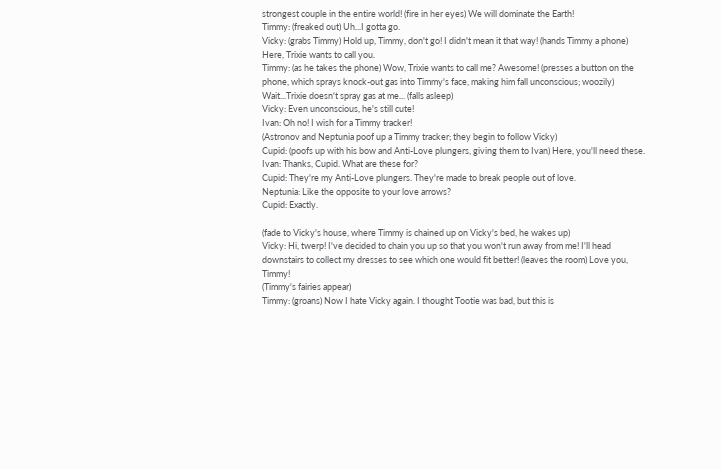strongest couple in the entire world! (fire in her eyes) We will dominate the Earth!
Timmy: (freaked out) Uh...I gotta go.
Vicky: (grabs Timmy) Hold up, Timmy, don't go! I didn't mean it that way! (hands Timmy a phone) Here, Trixie wants to call you.
Timmy: (as he takes the phone) Wow, Trixie wants to call me? Awesome! (presses a button on the phone, which sprays knock-out gas into Timmy's face, making him fall unconscious; woozily) Wait...Trixie doesn't spray gas at me... (falls asleep)
Vicky: Even unconscious, he's still cute!
Ivan: Oh no! I wish for a Timmy tracker!
(Astronov and Neptunia poof up a Timmy tracker; they begin to follow Vicky)
Cupid: (poofs up with his bow and Anti-Love plungers, giving them to Ivan) Here, you'll need these.
Ivan: Thanks, Cupid. What are these for?
Cupid: They're my Anti-Love plungers. They're made to break people out of love.
Neptunia: Like the opposite to your love arrows?
Cupid: Exactly.

(fade to Vicky's house, where Timmy is chained up on Vicky's bed, he wakes up)
Vicky: Hi, twerp! I've decided to chain you up so that you won't run away from me! I'll head downstairs to collect my dresses to see which one would fit better! (leaves the room) Love you, Timmy!
(Timmy's fairies appear)
Timmy: (groans) Now I hate Vicky again. I thought Tootie was bad, but this is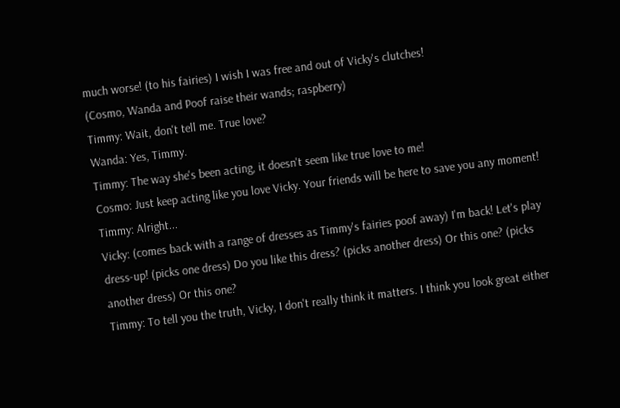much worse! (to his fairies) I wish I was free and out of Vicky's clutches!
(Cosmo, Wanda and Poof raise their wands; raspberry)
Timmy: Wait, don't tell me. True love?
Wanda: Yes, Timmy.
Timmy: The way she's been acting, it doesn't seem like true love to me!
Cosmo: Just keep acting like you love Vicky. Your friends will be here to save you any moment!
Timmy: Alright...
Vicky: (comes back with a range of dresses as Timmy's fairies poof away) I'm back! Let's play dress-up! (picks one dress) Do you like this dress? (picks another dress) Or this one? (picks another dress) Or this one?
Timmy: To tell you the truth, Vicky, I don't really think it matters. I think you look great either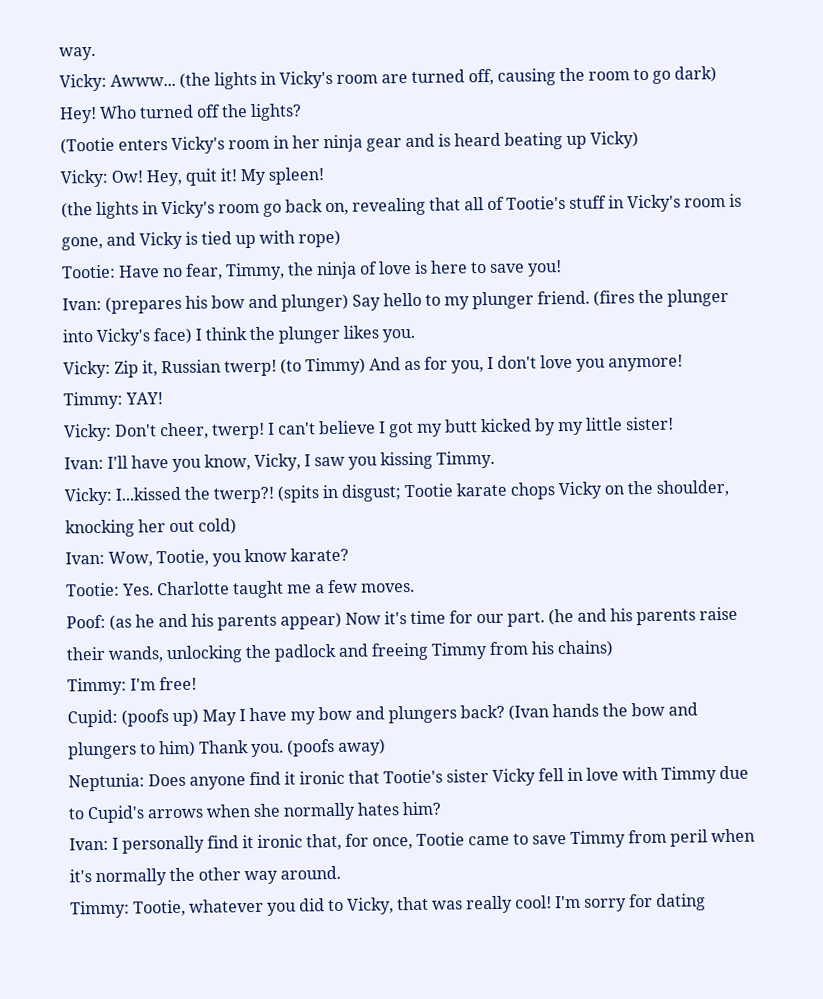way.
Vicky: Awww... (the lights in Vicky's room are turned off, causing the room to go dark) Hey! Who turned off the lights?
(Tootie enters Vicky's room in her ninja gear and is heard beating up Vicky)
Vicky: Ow! Hey, quit it! My spleen!
(the lights in Vicky's room go back on, revealing that all of Tootie's stuff in Vicky's room is gone, and Vicky is tied up with rope)
Tootie: Have no fear, Timmy, the ninja of love is here to save you!
Ivan: (prepares his bow and plunger) Say hello to my plunger friend. (fires the plunger into Vicky's face) I think the plunger likes you.
Vicky: Zip it, Russian twerp! (to Timmy) And as for you, I don't love you anymore!
Timmy: YAY!
Vicky: Don't cheer, twerp! I can't believe I got my butt kicked by my little sister!
Ivan: I'll have you know, Vicky, I saw you kissing Timmy.
Vicky: I...kissed the twerp?! (spits in disgust; Tootie karate chops Vicky on the shoulder, knocking her out cold)
Ivan: Wow, Tootie, you know karate?
Tootie: Yes. Charlotte taught me a few moves.
Poof: (as he and his parents appear) Now it's time for our part. (he and his parents raise their wands, unlocking the padlock and freeing Timmy from his chains)
Timmy: I'm free!
Cupid: (poofs up) May I have my bow and plungers back? (Ivan hands the bow and plungers to him) Thank you. (poofs away)
Neptunia: Does anyone find it ironic that Tootie's sister Vicky fell in love with Timmy due to Cupid's arrows when she normally hates him?
Ivan: I personally find it ironic that, for once, Tootie came to save Timmy from peril when it's normally the other way around.
Timmy: Tootie, whatever you did to Vicky, that was really cool! I'm sorry for dating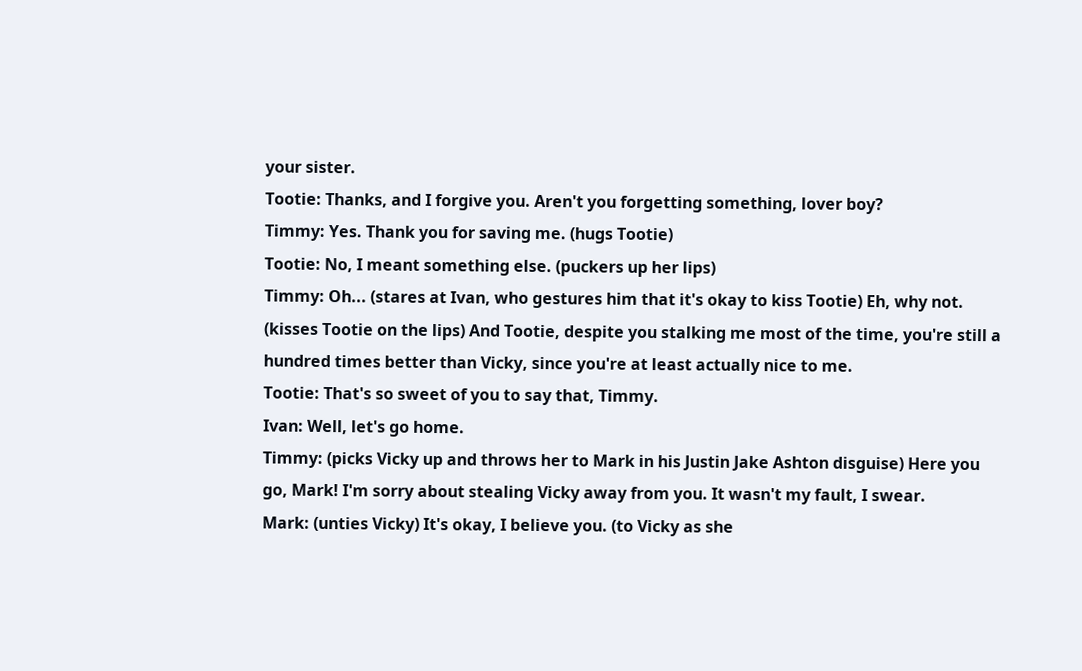your sister.
Tootie: Thanks, and I forgive you. Aren't you forgetting something, lover boy?
Timmy: Yes. Thank you for saving me. (hugs Tootie)
Tootie: No, I meant something else. (puckers up her lips)
Timmy: Oh... (stares at Ivan, who gestures him that it's okay to kiss Tootie) Eh, why not. (kisses Tootie on the lips) And Tootie, despite you stalking me most of the time, you're still a hundred times better than Vicky, since you're at least actually nice to me.
Tootie: That's so sweet of you to say that, Timmy.
Ivan: Well, let's go home.
Timmy: (picks Vicky up and throws her to Mark in his Justin Jake Ashton disguise) Here you go, Mark! I'm sorry about stealing Vicky away from you. It wasn't my fault, I swear.
Mark: (unties Vicky) It's okay, I believe you. (to Vicky as she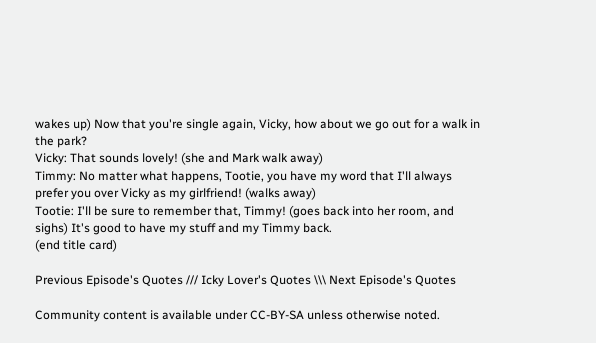wakes up) Now that you're single again, Vicky, how about we go out for a walk in the park?
Vicky: That sounds lovely! (she and Mark walk away)
Timmy: No matter what happens, Tootie, you have my word that I'll always prefer you over Vicky as my girlfriend! (walks away)
Tootie: I'll be sure to remember that, Timmy! (goes back into her room, and sighs) It's good to have my stuff and my Timmy back.
(end title card)

Previous Episode's Quotes /// Icky Lover's Quotes \\\ Next Episode's Quotes

Community content is available under CC-BY-SA unless otherwise noted.